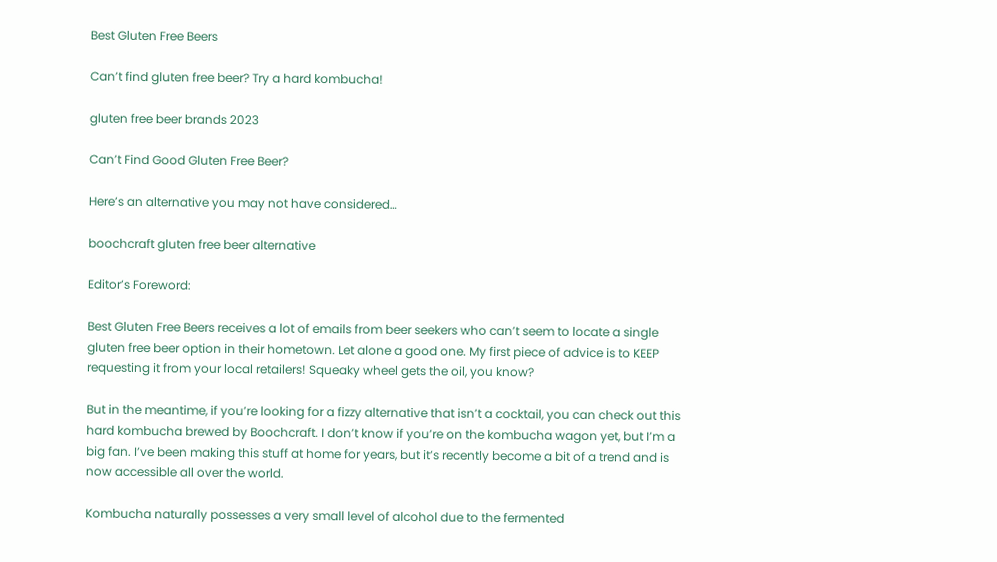Best Gluten Free Beers

Can’t find gluten free beer? Try a hard kombucha!

gluten free beer brands 2023

Can’t Find Good Gluten Free Beer?

Here’s an alternative you may not have considered…

boochcraft gluten free beer alternative

Editor’s Foreword:

Best Gluten Free Beers receives a lot of emails from beer seekers who can’t seem to locate a single gluten free beer option in their hometown. Let alone a good one. My first piece of advice is to KEEP requesting it from your local retailers! Squeaky wheel gets the oil, you know?

But in the meantime, if you’re looking for a fizzy alternative that isn’t a cocktail, you can check out this hard kombucha brewed by Boochcraft. I don’t know if you’re on the kombucha wagon yet, but I’m a big fan. I’ve been making this stuff at home for years, but it’s recently become a bit of a trend and is now accessible all over the world.

Kombucha naturally possesses a very small level of alcohol due to the fermented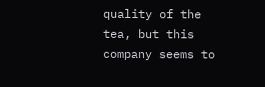quality of the tea, but this company seems to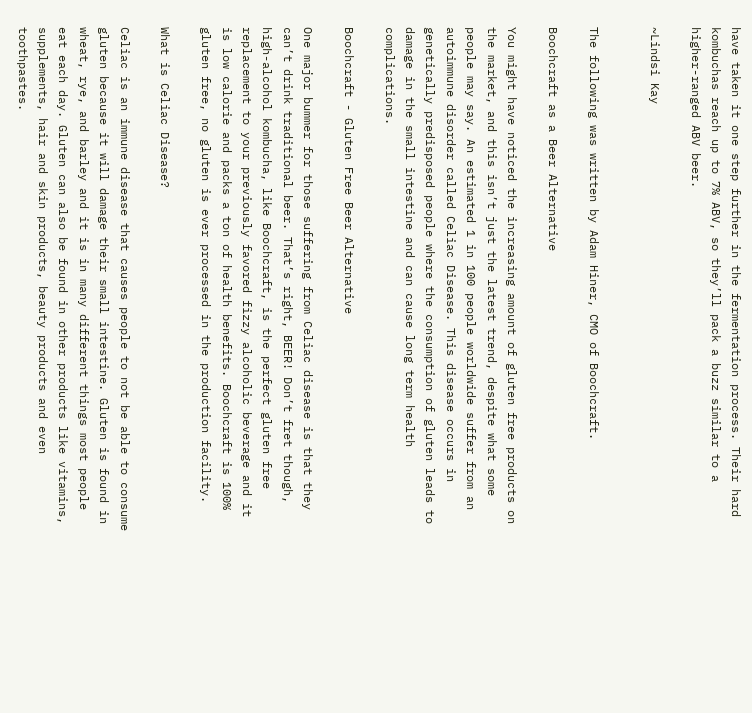have taken it one step further in the fermentation process. Their hard kombuchas reach up to 7% ABV, so they’ll pack a buzz similar to a higher-ranged ABV beer.

~Lindsi Kay


The following was written by Adam Hiner, CMO of Boochcraft.

Boochcraft as a Beer Alternative

You might have noticed the increasing amount of gluten free products on the market, and this isn’t just the latest trend, despite what some people may say. An estimated 1 in 100 people worldwide suffer from an autoimmune disorder called Celiac Disease. This disease occurs in genetically predisposed people where the consumption of gluten leads to damage in the small intestine and can cause long term health complications.

Boochcraft - Gluten Free Beer Alternative

One major bummer for those suffering from Celiac disease is that they can’t drink traditional beer. That’s right, BEER! Don’t fret though, high-alcohol kombucha, like Boochcraft, is the perfect gluten free replacement to your previously favored fizzy alcoholic beverage and it is low calorie and packs a ton of health benefits. Boochcraft is 100% gluten free, no gluten is ever processed in the production facility.

What is Celiac Disease?

Celiac is an immune disease that causes people to not be able to consume gluten because it will damage their small intestine. Gluten is found in wheat, rye, and barley and it is in many different things most people eat each day. Gluten can also be found in other products like vitamins, supplements, hair and skin products, beauty products and even toothpastes.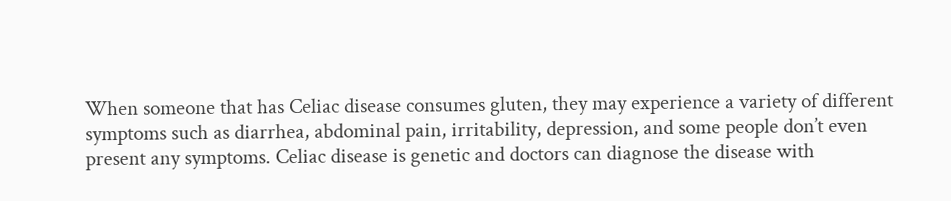When someone that has Celiac disease consumes gluten, they may experience a variety of different symptoms such as diarrhea, abdominal pain, irritability, depression, and some people don’t even present any symptoms. Celiac disease is genetic and doctors can diagnose the disease with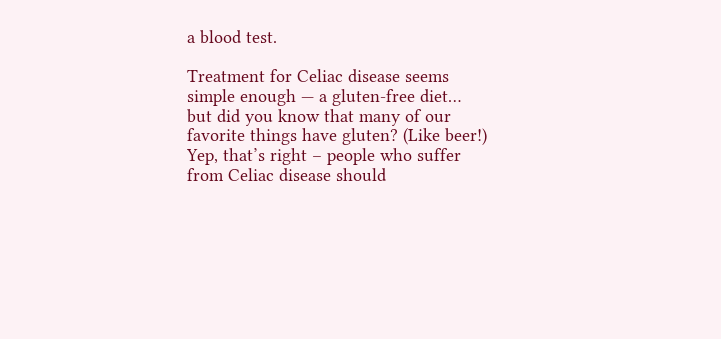a blood test.

Treatment for Celiac disease seems simple enough — a gluten-free diet… but did you know that many of our favorite things have gluten? (Like beer!) Yep, that’s right – people who suffer from Celiac disease should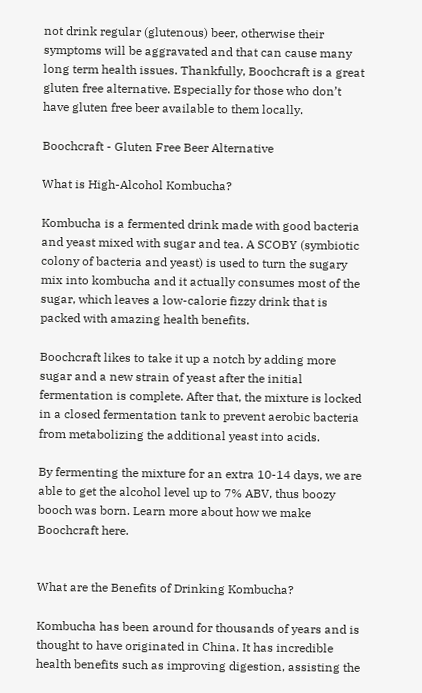not drink regular (glutenous) beer, otherwise their symptoms will be aggravated and that can cause many long term health issues. Thankfully, Boochcraft is a great gluten free alternative. Especially for those who don’t have gluten free beer available to them locally.

Boochcraft - Gluten Free Beer Alternative

What is High-Alcohol Kombucha?

Kombucha is a fermented drink made with good bacteria and yeast mixed with sugar and tea. A SCOBY (symbiotic colony of bacteria and yeast) is used to turn the sugary mix into kombucha and it actually consumes most of the sugar, which leaves a low-calorie fizzy drink that is packed with amazing health benefits.

Boochcraft likes to take it up a notch by adding more sugar and a new strain of yeast after the initial fermentation is complete. After that, the mixture is locked in a closed fermentation tank to prevent aerobic bacteria from metabolizing the additional yeast into acids.

By fermenting the mixture for an extra 10-14 days, we are able to get the alcohol level up to 7% ABV, thus boozy booch was born. Learn more about how we make Boochcraft here.


What are the Benefits of Drinking Kombucha?

Kombucha has been around for thousands of years and is thought to have originated in China. It has incredible health benefits such as improving digestion, assisting the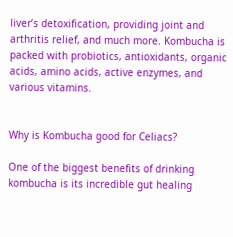liver’s detoxification, providing joint and arthritis relief, and much more. Kombucha is packed with probiotics, antioxidants, organic acids, amino acids, active enzymes, and various vitamins.


Why is Kombucha good for Celiacs?

One of the biggest benefits of drinking kombucha is its incredible gut healing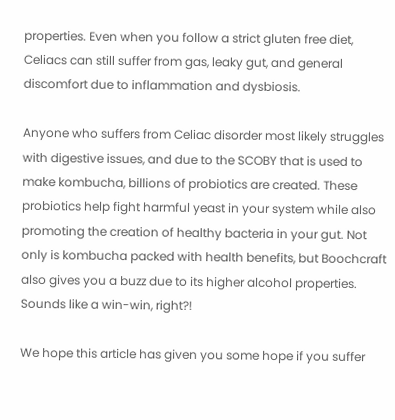properties. Even when you follow a strict gluten free diet, Celiacs can still suffer from gas, leaky gut, and general discomfort due to inflammation and dysbiosis.

Anyone who suffers from Celiac disorder most likely struggles with digestive issues, and due to the SCOBY that is used to make kombucha, billions of probiotics are created. These probiotics help fight harmful yeast in your system while also promoting the creation of healthy bacteria in your gut. Not only is kombucha packed with health benefits, but Boochcraft also gives you a buzz due to its higher alcohol properties. Sounds like a win-win, right?!

We hope this article has given you some hope if you suffer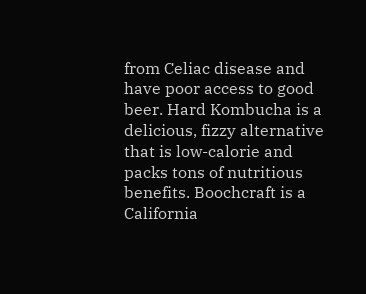from Celiac disease and have poor access to good beer. Hard Kombucha is a delicious, fizzy alternative that is low-calorie and packs tons of nutritious benefits. Boochcraft is a California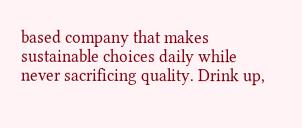based company that makes sustainable choices daily while never sacrificing quality. Drink up,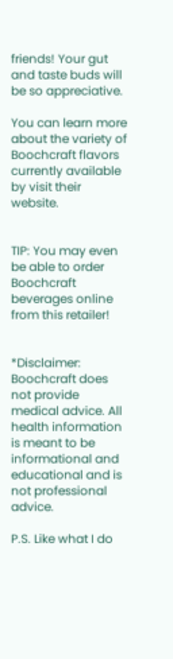friends! Your gut and taste buds will be so appreciative.

You can learn more about the variety of Boochcraft flavors currently available by visit their website.


TIP: You may even be able to order Boochcraft beverages online from this retailer!


*Disclaimer: Boochcraft does not provide medical advice. All health information is meant to be informational and educational and is not professional advice.

P.S. Like what I do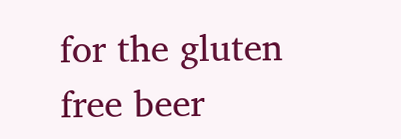for the gluten free beer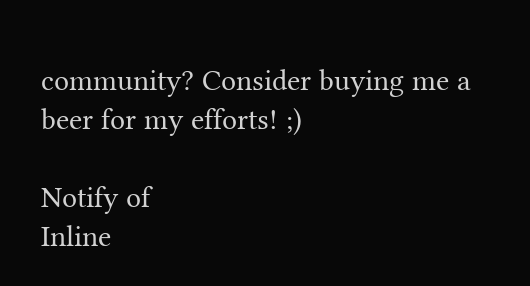community? Consider buying me a beer for my efforts! ;)

Notify of
Inline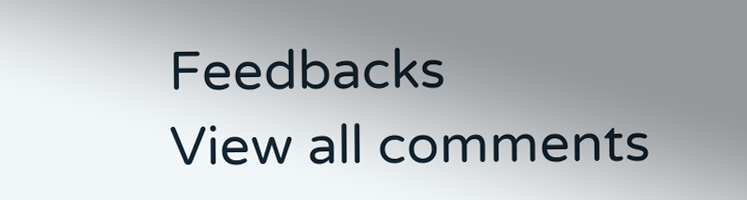Feedbacks
View all comments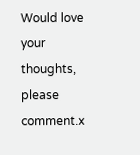Would love your thoughts, please comment.x